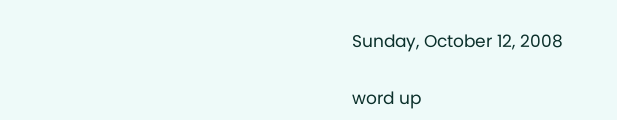Sunday, October 12, 2008

word up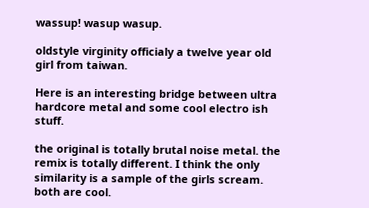wassup! wasup wasup.

oldstyle virginity officialy a twelve year old girl from taiwan.

Here is an interesting bridge between ultra hardcore metal and some cool electro ish stuff.

the original is totally brutal noise metal. the remix is totally different. I think the only similarity is a sample of the girls scream. both are cool.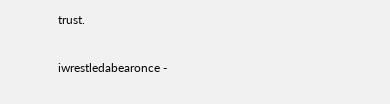trust.

iwrestledabearonce -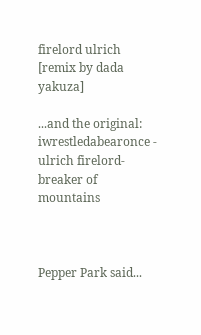firelord ulrich [remix by dada yakuza]

...and the original: iwrestledabearonce - ulrich firelord- breaker of mountains



Pepper Park said...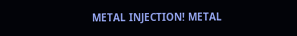METAL INJECTION! METAL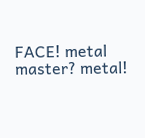FACE! metal master? metal!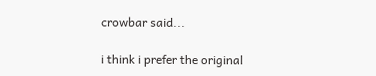crowbar said...

i think i prefer the original